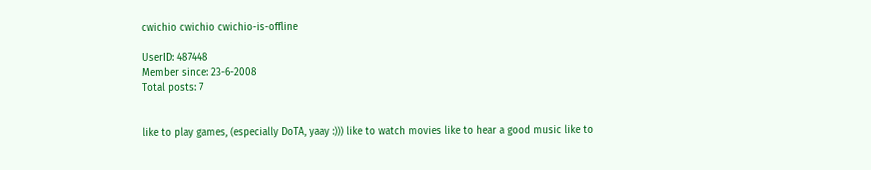cwichio cwichio cwichio-is-offline

UserID: 487448
Member since: 23-6-2008
Total posts: 7


like to play games, (especially DoTA, yaay :))) like to watch movies like to hear a good music like to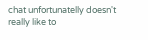chat unfortunatelly doesn't really like to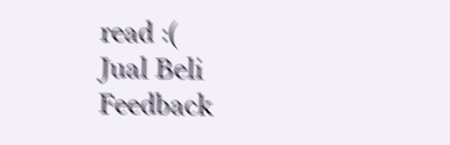read :(
Jual Beli Feedback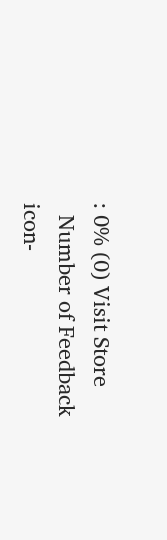: 0% (0) Visit Store
  Number of Feedback
icon-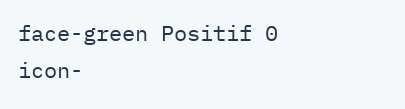face-green Positif 0
icon-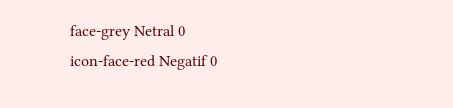face-grey Netral 0
icon-face-red Negatif 0